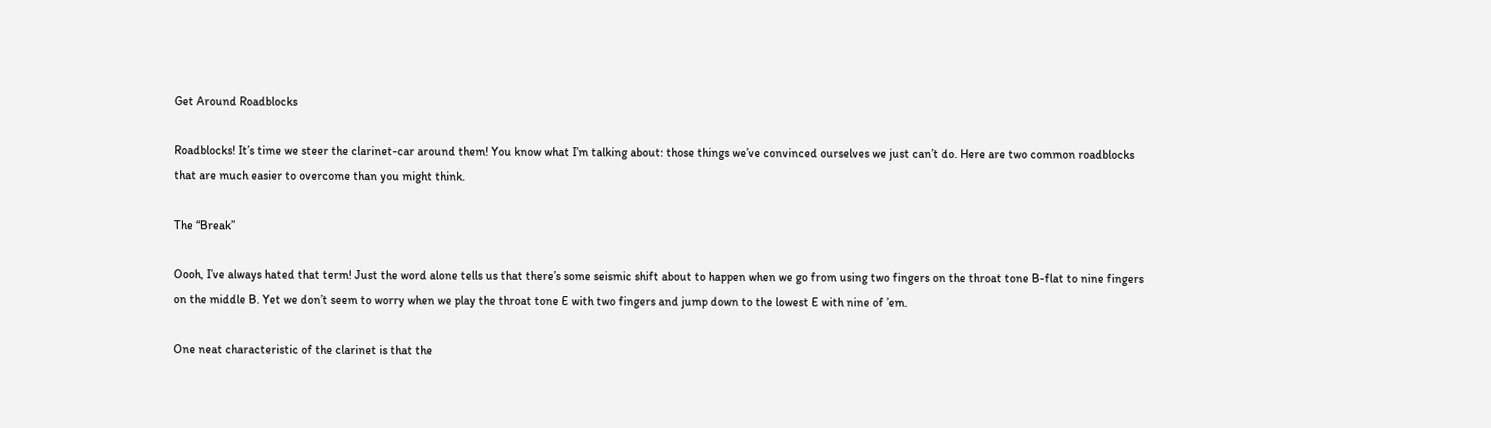Get Around Roadblocks

Roadblocks! It’s time we steer the clarinet-car around them! You know what I’m talking about: those things we’ve convinced ourselves we just can’t do. Here are two common roadblocks that are much easier to overcome than you might think.

The “Break”

Oooh, I’ve always hated that term! Just the word alone tells us that there’s some seismic shift about to happen when we go from using two fingers on the throat tone B-flat to nine fingers on the middle B. Yet we don’t seem to worry when we play the throat tone E with two fingers and jump down to the lowest E with nine of ’em.

One neat characteristic of the clarinet is that the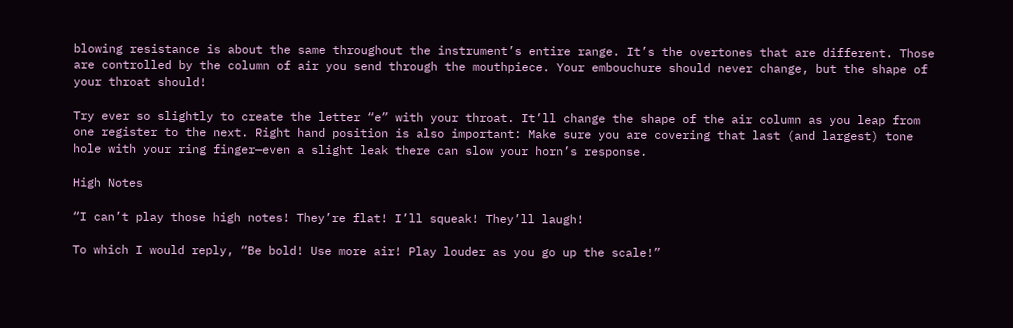blowing resistance is about the same throughout the instrument’s entire range. It’s the overtones that are different. Those are controlled by the column of air you send through the mouthpiece. Your embouchure should never change, but the shape of your throat should!

Try ever so slightly to create the letter “e” with your throat. It’ll change the shape of the air column as you leap from one register to the next. Right hand position is also important: Make sure you are covering that last (and largest) tone hole with your ring finger—even a slight leak there can slow your horn’s response.

High Notes

“I can’t play those high notes! They’re flat! I’ll squeak! They’ll laugh!

To which I would reply, “Be bold! Use more air! Play louder as you go up the scale!”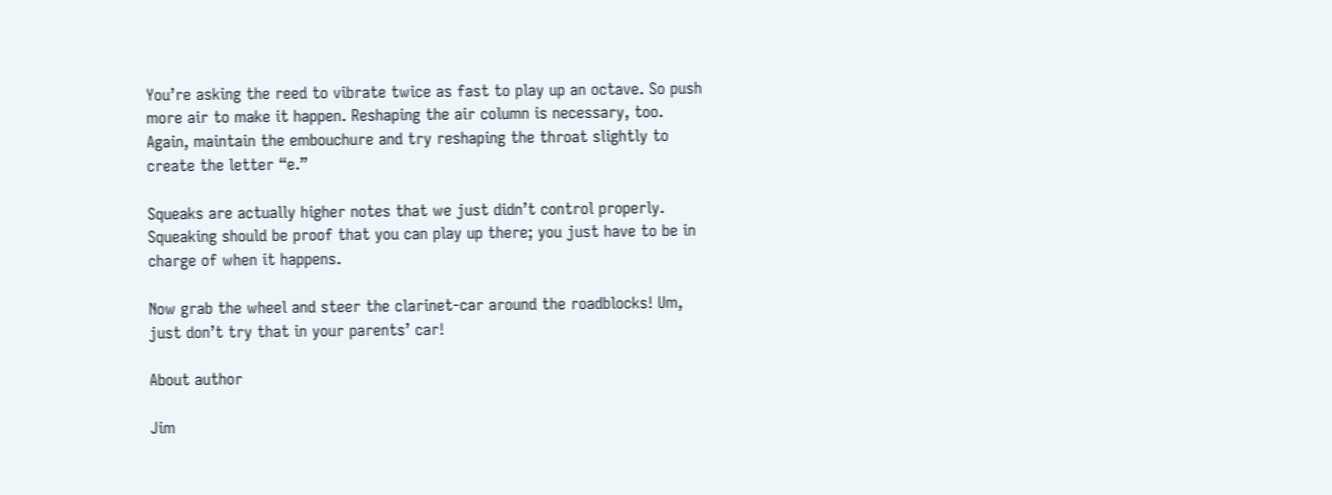You’re asking the reed to vibrate twice as fast to play up an octave. So push more air to make it happen. Reshaping the air column is necessary, too. Again, maintain the embouchure and try reshaping the throat slightly to create the letter “e.”

Squeaks are actually higher notes that we just didn’t control properly. Squeaking should be proof that you can play up there; you just have to be in charge of when it happens.

Now grab the wheel and steer the clarinet-car around the roadblocks! Um, just don’t try that in your parents’ car!

About author

Jim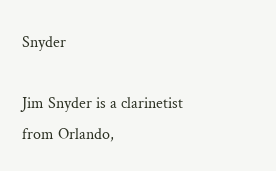Snyder

Jim Snyder is a clarinetist from Orlando,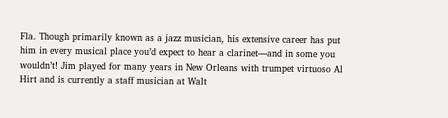Fla. Though primarily known as a jazz musician, his extensive career has put him in every musical place you’d expect to hear a clarinet—and in some you wouldn’t! Jim played for many years in New Orleans with trumpet virtuoso Al Hirt and is currently a staff musician at Walt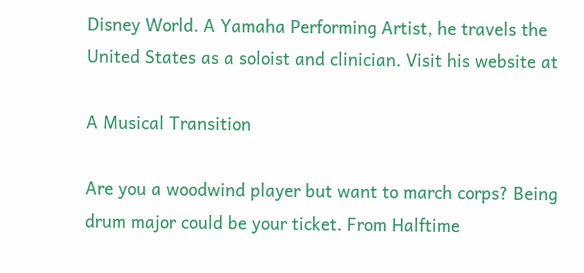Disney World. A Yamaha Performing Artist, he travels the United States as a soloist and clinician. Visit his website at

A Musical Transition

Are you a woodwind player but want to march corps? Being drum major could be your ticket. From Halftime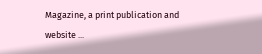Magazine, a print publication and website ...